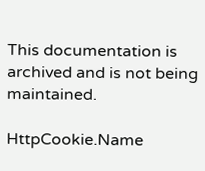This documentation is archived and is not being maintained.

HttpCookie.Name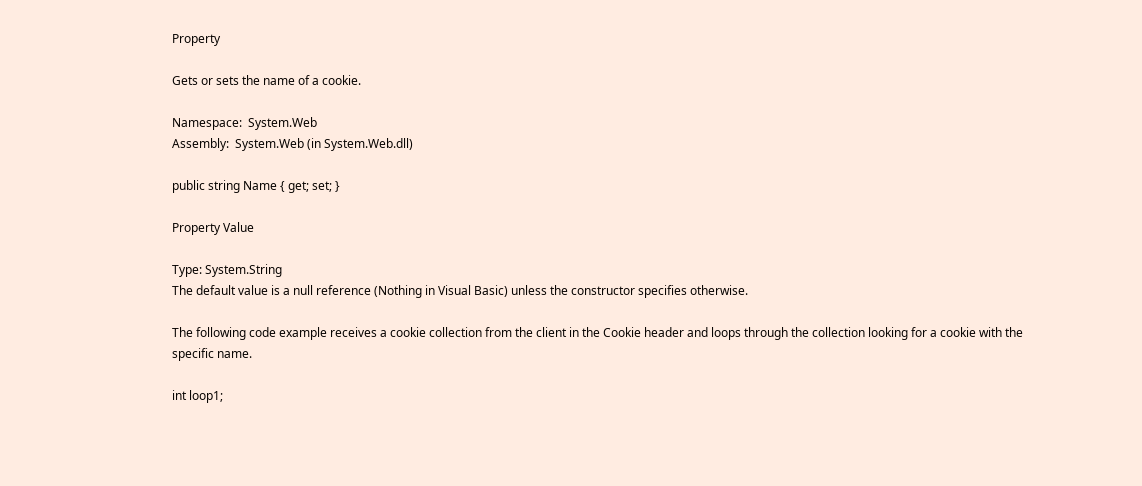Property

Gets or sets the name of a cookie.

Namespace:  System.Web
Assembly:  System.Web (in System.Web.dll)

public string Name { get; set; }

Property Value

Type: System.String
The default value is a null reference (Nothing in Visual Basic) unless the constructor specifies otherwise.

The following code example receives a cookie collection from the client in the Cookie header and loops through the collection looking for a cookie with the specific name.

int loop1;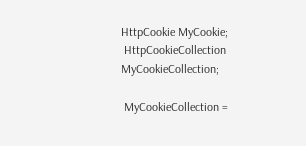HttpCookie MyCookie;
 HttpCookieCollection MyCookieCollection;

 MyCookieCollection =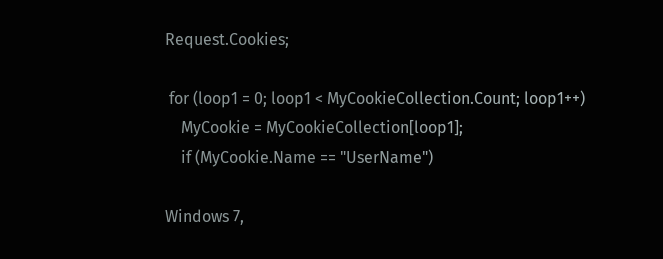Request.Cookies;

 for (loop1 = 0; loop1 < MyCookieCollection.Count; loop1++)
    MyCookie = MyCookieCollection[loop1];
    if (MyCookie.Name == "UserName")

Windows 7,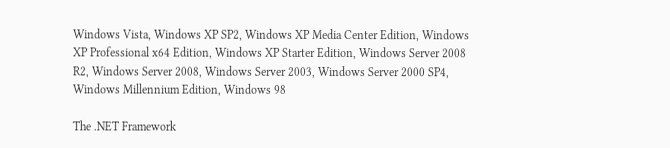Windows Vista, Windows XP SP2, Windows XP Media Center Edition, Windows XP Professional x64 Edition, Windows XP Starter Edition, Windows Server 2008 R2, Windows Server 2008, Windows Server 2003, Windows Server 2000 SP4, Windows Millennium Edition, Windows 98

The .NET Framework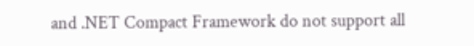and .NET Compact Framework do not support all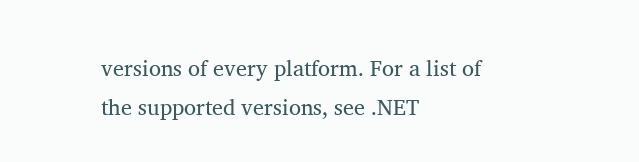versions of every platform. For a list of the supported versions, see .NET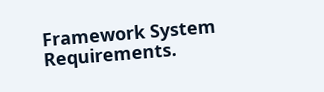Framework System Requirements.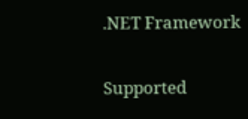.NET Framework

Supported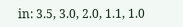in: 3.5, 3.0, 2.0, 1.1, 1.0